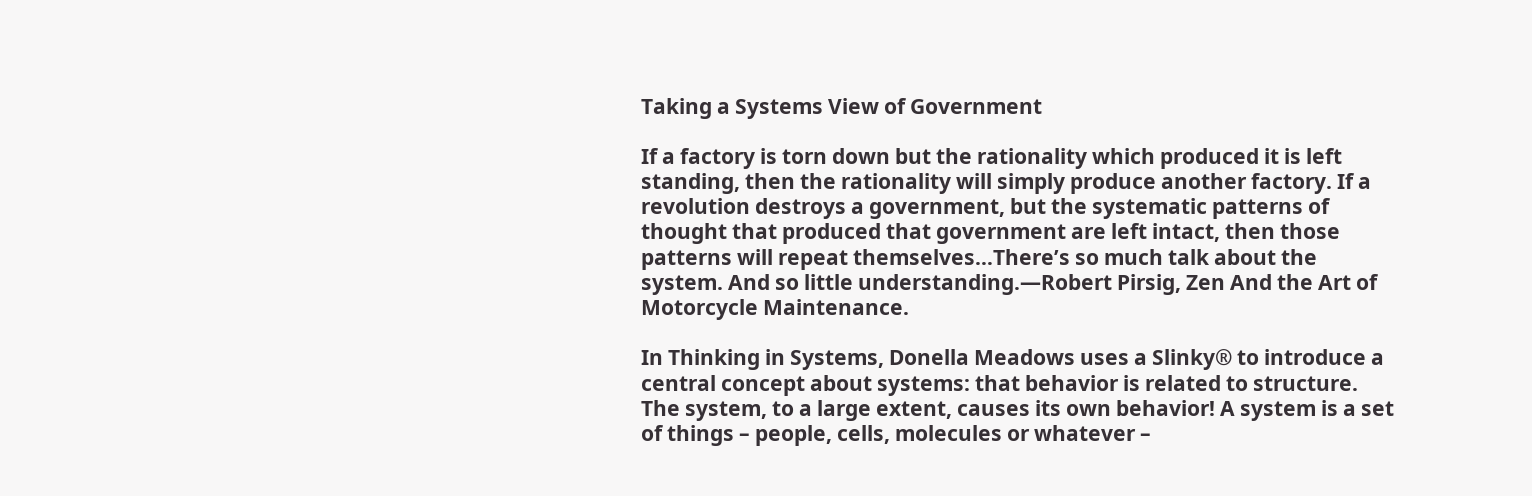Taking a Systems View of Government

If a factory is torn down but the rationality which produced it is left standing, then the rationality will simply produce another factory. If a revolution destroys a government, but the systematic patterns of thought that produced that government are left intact, then those patterns will repeat themselves…There’s so much talk about the system. And so little understanding.—Robert Pirsig, Zen And the Art of Motorcycle Maintenance.

In Thinking in Systems, Donella Meadows uses a Slinky® to introduce a central concept about systems: that behavior is related to structure. The system, to a large extent, causes its own behavior! A system is a set of things – people, cells, molecules or whatever –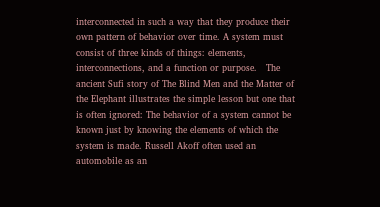interconnected in such a way that they produce their own pattern of behavior over time. A system must consist of three kinds of things: elements, interconnections, and a function or purpose.   The ancient Sufi story of The Blind Men and the Matter of the Elephant illustrates the simple lesson but one that is often ignored: The behavior of a system cannot be known just by knowing the elements of which the system is made. Russell Akoff often used an automobile as an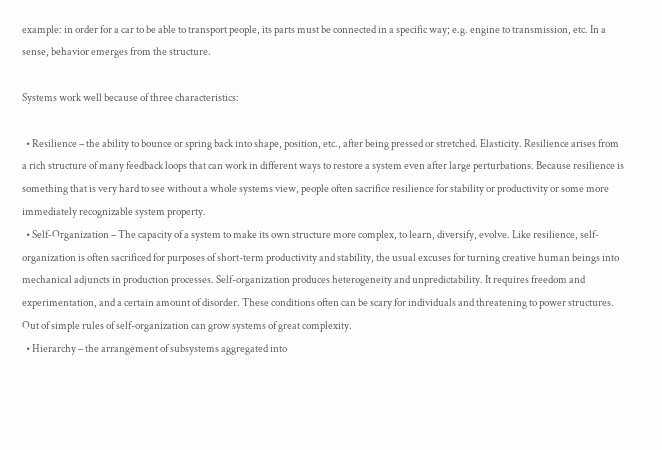example: in order for a car to be able to transport people, its parts must be connected in a specific way; e.g. engine to transmission, etc. In a sense, behavior emerges from the structure.

Systems work well because of three characteristics:

  • Resilience – the ability to bounce or spring back into shape, position, etc., after being pressed or stretched. Elasticity. Resilience arises from a rich structure of many feedback loops that can work in different ways to restore a system even after large perturbations. Because resilience is something that is very hard to see without a whole systems view, people often sacrifice resilience for stability or productivity or some more immediately recognizable system property.
  • Self-Organization – The capacity of a system to make its own structure more complex, to learn, diversify, evolve. Like resilience, self-organization is often sacrificed for purposes of short-term productivity and stability, the usual excuses for turning creative human beings into mechanical adjuncts in production processes. Self-organization produces heterogeneity and unpredictability. It requires freedom and experimentation, and a certain amount of disorder. These conditions often can be scary for individuals and threatening to power structures. Out of simple rules of self-organization can grow systems of great complexity.
  • Hierarchy – the arrangement of subsystems aggregated into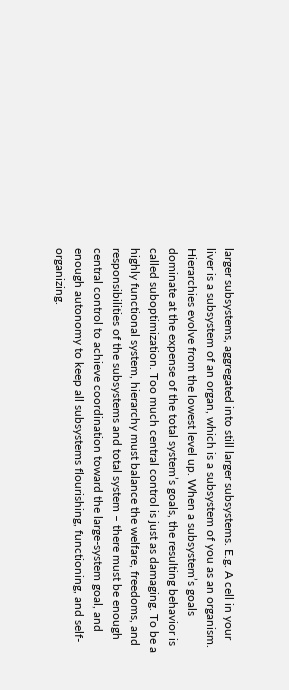larger subsystems, aggregated into still larger subsystems. E.g. A cell in your liver is a subsystem of an organ, which is a subsystem of you as an organism. Hierarchies evolve from the lowest level up. When a subsystem’s goals dominate at the expense of the total system’s goals, the resulting behavior is called suboptimization. Too much central control is just as damaging. To be a highly functional system, hierarchy must balance the welfare, freedoms, and responsibilities of the subsystems and total system – there must be enough central control to achieve coordination toward the large-system goal, and enough autonomy to keep all subsystems flourishing, functioning, and self-organizing.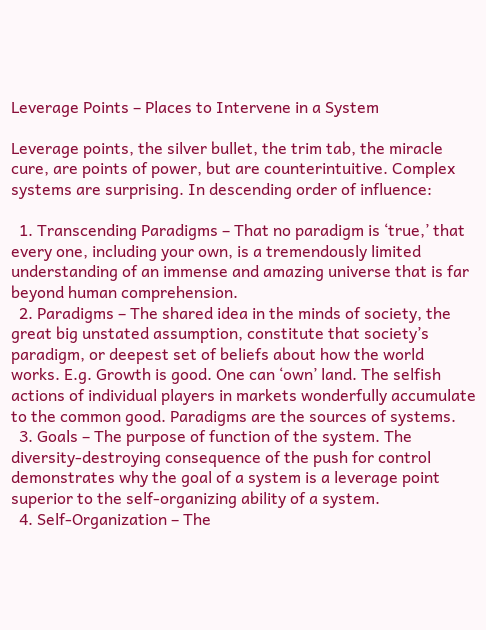Leverage Points – Places to Intervene in a System

Leverage points, the silver bullet, the trim tab, the miracle cure, are points of power, but are counterintuitive. Complex systems are surprising. In descending order of influence:

  1. Transcending Paradigms – That no paradigm is ‘true,’ that every one, including your own, is a tremendously limited understanding of an immense and amazing universe that is far beyond human comprehension.
  2. Paradigms – The shared idea in the minds of society, the great big unstated assumption, constitute that society’s paradigm, or deepest set of beliefs about how the world works. E.g. Growth is good. One can ‘own’ land. The selfish actions of individual players in markets wonderfully accumulate to the common good. Paradigms are the sources of systems.
  3. Goals – The purpose of function of the system. The diversity-destroying consequence of the push for control demonstrates why the goal of a system is a leverage point superior to the self-organizing ability of a system.
  4. Self-Organization – The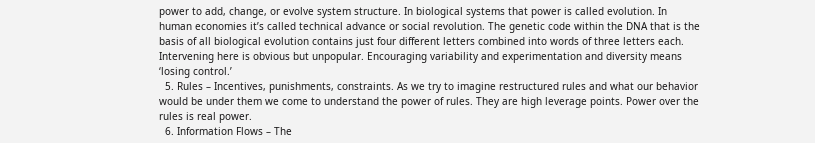power to add, change, or evolve system structure. In biological systems that power is called evolution. In human economies it’s called technical advance or social revolution. The genetic code within the DNA that is the basis of all biological evolution contains just four different letters combined into words of three letters each. Intervening here is obvious but unpopular. Encouraging variability and experimentation and diversity means ‘losing control.’
  5. Rules – Incentives, punishments, constraints. As we try to imagine restructured rules and what our behavior would be under them we come to understand the power of rules. They are high leverage points. Power over the rules is real power.
  6. Information Flows – The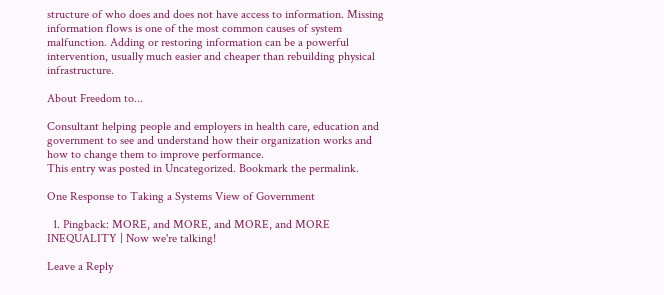structure of who does and does not have access to information. Missing information flows is one of the most common causes of system malfunction. Adding or restoring information can be a powerful intervention, usually much easier and cheaper than rebuilding physical infrastructure.

About Freedom to...

Consultant helping people and employers in health care, education and government to see and understand how their organization works and how to change them to improve performance.
This entry was posted in Uncategorized. Bookmark the permalink.

One Response to Taking a Systems View of Government

  1. Pingback: MORE, and MORE, and MORE, and MORE INEQUALITY | Now we're talking!

Leave a Reply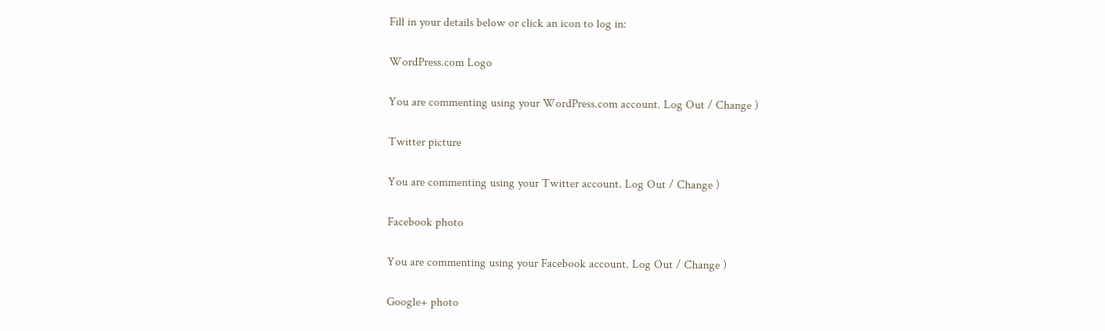Fill in your details below or click an icon to log in:

WordPress.com Logo

You are commenting using your WordPress.com account. Log Out / Change )

Twitter picture

You are commenting using your Twitter account. Log Out / Change )

Facebook photo

You are commenting using your Facebook account. Log Out / Change )

Google+ photo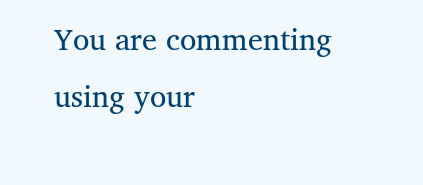You are commenting using your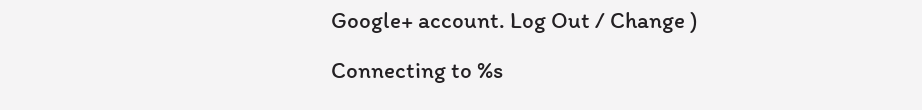Google+ account. Log Out / Change )

Connecting to %s